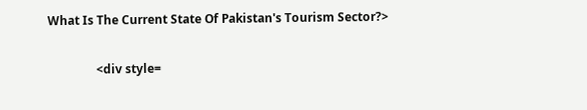What Is The Current State Of Pakistan's Tourism Sector?>

                <div style=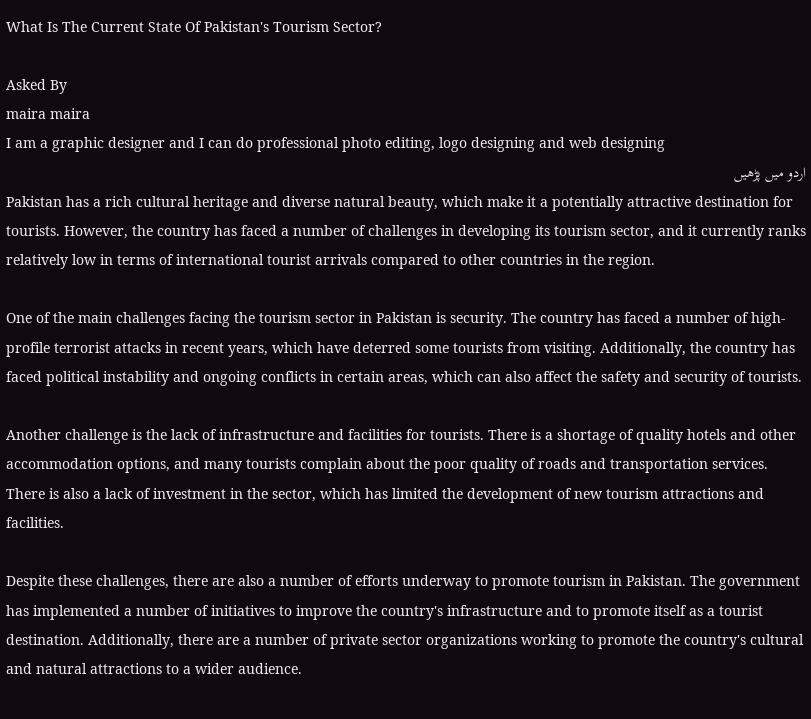What Is The Current State Of Pakistan's Tourism Sector?

Asked By
maira maira
I am a graphic designer and I can do professional photo editing, logo designing and web designing
اردو میں پڑھیں
Pakistan has a rich cultural heritage and diverse natural beauty, which make it a potentially attractive destination for tourists. However, the country has faced a number of challenges in developing its tourism sector, and it currently ranks relatively low in terms of international tourist arrivals compared to other countries in the region.

One of the main challenges facing the tourism sector in Pakistan is security. The country has faced a number of high-profile terrorist attacks in recent years, which have deterred some tourists from visiting. Additionally, the country has faced political instability and ongoing conflicts in certain areas, which can also affect the safety and security of tourists.

Another challenge is the lack of infrastructure and facilities for tourists. There is a shortage of quality hotels and other accommodation options, and many tourists complain about the poor quality of roads and transportation services. There is also a lack of investment in the sector, which has limited the development of new tourism attractions and facilities.

Despite these challenges, there are also a number of efforts underway to promote tourism in Pakistan. The government has implemented a number of initiatives to improve the country's infrastructure and to promote itself as a tourist destination. Additionally, there are a number of private sector organizations working to promote the country's cultural and natural attractions to a wider audience.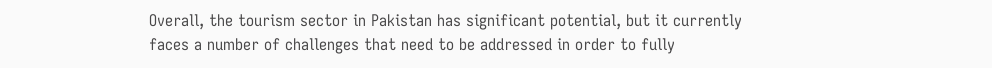Overall, the tourism sector in Pakistan has significant potential, but it currently faces a number of challenges that need to be addressed in order to fully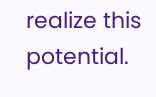realize this potential.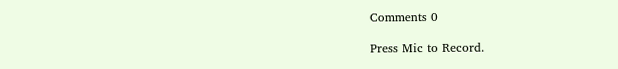Comments 0

Press Mic to Record.